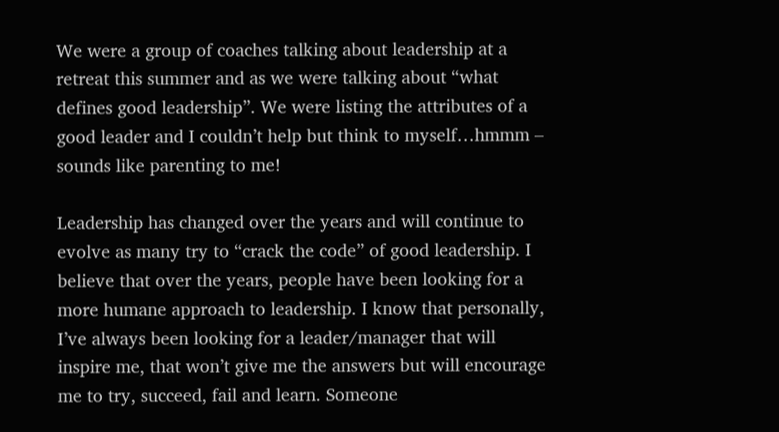We were a group of coaches talking about leadership at a retreat this summer and as we were talking about “what defines good leadership”. We were listing the attributes of a good leader and I couldn’t help but think to myself…hmmm – sounds like parenting to me!

Leadership has changed over the years and will continue to evolve as many try to “crack the code” of good leadership. I believe that over the years, people have been looking for a more humane approach to leadership. I know that personally, I’ve always been looking for a leader/manager that will inspire me, that won’t give me the answers but will encourage me to try, succeed, fail and learn. Someone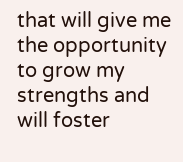that will give me the opportunity to grow my strengths and will foster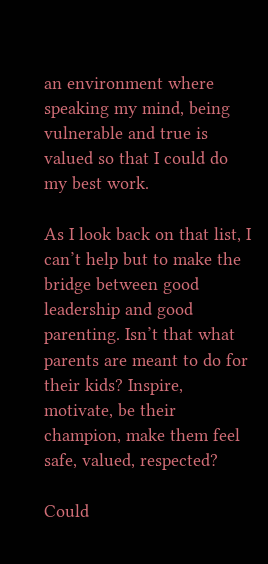an environment where speaking my mind, being vulnerable and true is valued so that I could do my best work.

As I look back on that list, I can’t help but to make the bridge between good leadership and good parenting. Isn’t that what parents are meant to do for their kids? Inspire, motivate, be their champion, make them feel safe, valued, respected?

Could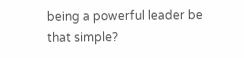being a powerful leader be that simple?